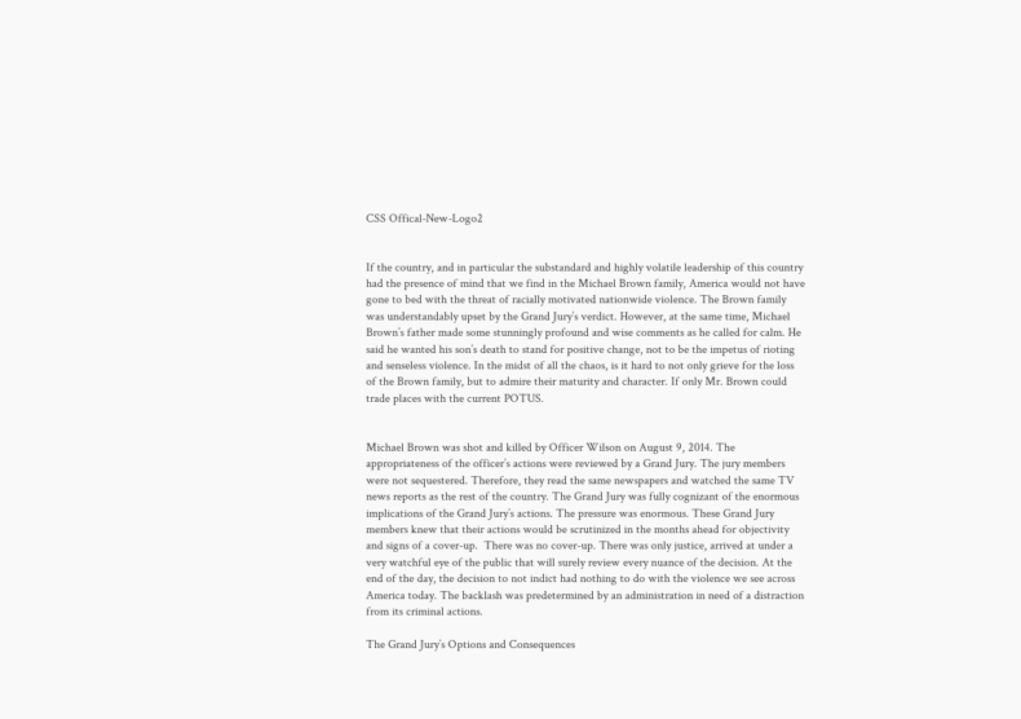CSS Offical-New-Logo2


If the country, and in particular the substandard and highly volatile leadership of this country had the presence of mind that we find in the Michael Brown family, America would not have gone to bed with the threat of racially motivated nationwide violence. The Brown family was understandably upset by the Grand Jury’s verdict. However, at the same time, Michael Brown’s father made some stunningly profound and wise comments as he called for calm. He said he wanted his son’s death to stand for positive change, not to be the impetus of rioting and senseless violence. In the midst of all the chaos, is it hard to not only grieve for the loss of the Brown family, but to admire their maturity and character. If only Mr. Brown could trade places with the current POTUS.


Michael Brown was shot and killed by Officer Wilson on August 9, 2014. The appropriateness of the officer’s actions were reviewed by a Grand Jury. The jury members were not sequestered. Therefore, they read the same newspapers and watched the same TV news reports as the rest of the country. The Grand Jury was fully cognizant of the enormous implications of the Grand Jury’s actions. The pressure was enormous. These Grand Jury members knew that their actions would be scrutinized in the months ahead for objectivity and signs of a cover-up.  There was no cover-up. There was only justice, arrived at under a very watchful eye of the public that will surely review every nuance of the decision. At the end of the day, the decision to not indict had nothing to do with the violence we see across America today. The backlash was predetermined by an administration in need of a distraction from its criminal actions.

The Grand Jury’s Options and Consequences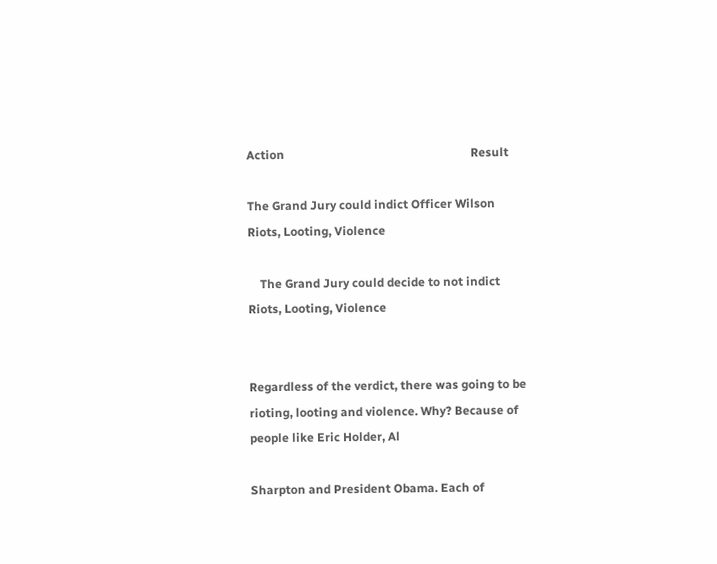Action                                                              Result

The Grand Jury could indict Officer Wilson            Riots, Looting, Violence

    The Grand Jury could decide to not indict           Riots, Looting, Violence


Regardless of the verdict, there was going to be rioting, looting and violence. Why? Because of people like Eric Holder, Al

Sharpton and President Obama. Each of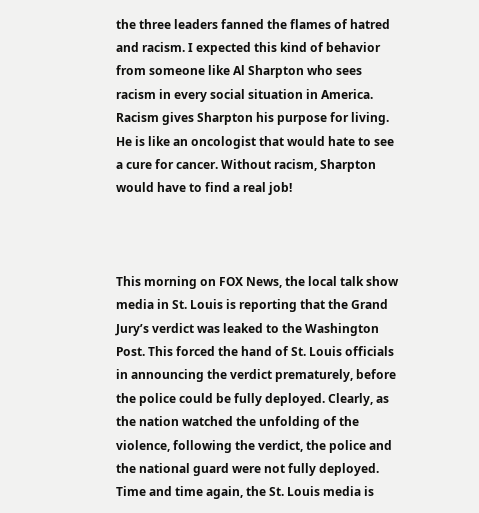the three leaders fanned the flames of hatred and racism. I expected this kind of behavior from someone like Al Sharpton who sees racism in every social situation in America. Racism gives Sharpton his purpose for living. He is like an oncologist that would hate to see a cure for cancer. Without racism, Sharpton would have to find a real job!



This morning on FOX News, the local talk show media in St. Louis is reporting that the Grand Jury’s verdict was leaked to the Washington Post. This forced the hand of St. Louis officials in announcing the verdict prematurely, before the police could be fully deployed. Clearly, as the nation watched the unfolding of the violence, following the verdict, the police and the national guard were not fully deployed. Time and time again, the St. Louis media is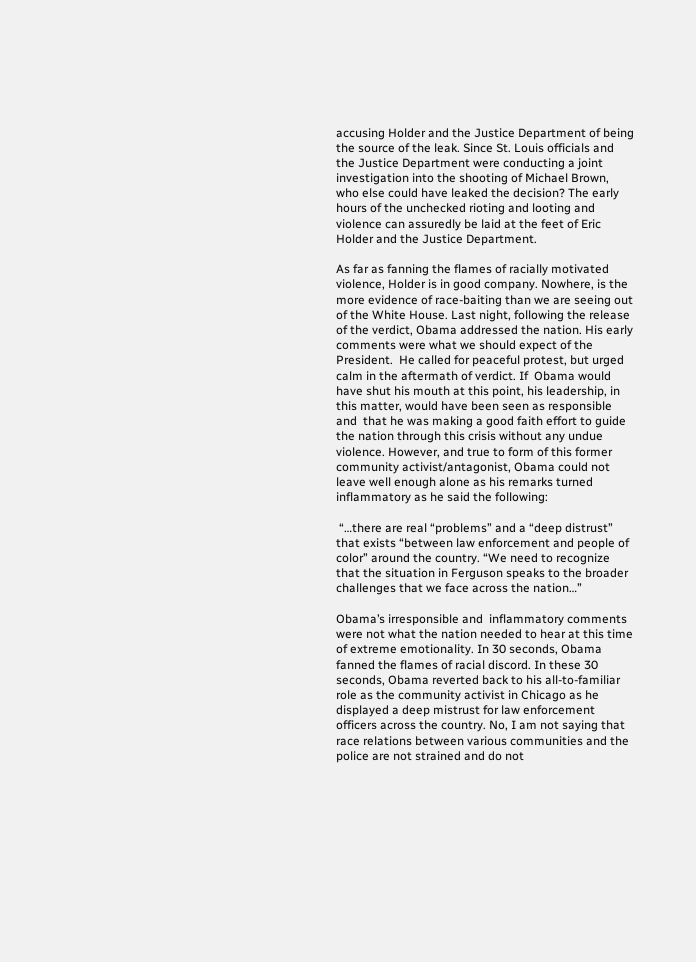accusing Holder and the Justice Department of being the source of the leak. Since St. Louis officials and the Justice Department were conducting a joint investigation into the shooting of Michael Brown, who else could have leaked the decision? The early hours of the unchecked rioting and looting and violence can assuredly be laid at the feet of Eric Holder and the Justice Department.

As far as fanning the flames of racially motivated violence, Holder is in good company. Nowhere, is the more evidence of race-baiting than we are seeing out of the White House. Last night, following the release of the verdict, Obama addressed the nation. His early comments were what we should expect of the President.  He called for peaceful protest, but urged calm in the aftermath of verdict. If  Obama would have shut his mouth at this point, his leadership, in this matter, would have been seen as responsible and  that he was making a good faith effort to guide the nation through this crisis without any undue violence. However, and true to form of this former community activist/antagonist, Obama could not leave well enough alone as his remarks turned inflammatory as he said the following:

 “…there are real “problems” and a “deep distrust” that exists “between law enforcement and people of color” around the country. “We need to recognize that the situation in Ferguson speaks to the broader challenges that we face across the nation…”

Obama’s irresponsible and  inflammatory comments were not what the nation needed to hear at this time of extreme emotionality. In 30 seconds, Obama fanned the flames of racial discord. In these 30 seconds, Obama reverted back to his all-to-familiar role as the community activist in Chicago as he displayed a deep mistrust for law enforcement officers across the country. No, I am not saying that race relations between various communities and the police are not strained and do not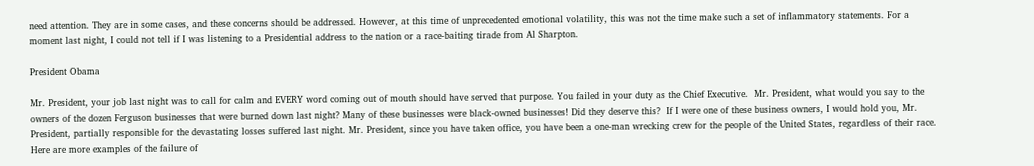need attention. They are in some cases, and these concerns should be addressed. However, at this time of unprecedented emotional volatility, this was not the time make such a set of inflammatory statements. For a moment last night, I could not tell if I was listening to a Presidential address to the nation or a race-baiting tirade from Al Sharpton.

President Obama

Mr. President, your job last night was to call for calm and EVERY word coming out of mouth should have served that purpose. You failed in your duty as the Chief Executive.  Mr. President, what would you say to the owners of the dozen Ferguson businesses that were burned down last night? Many of these businesses were black-owned businesses! Did they deserve this?  If I were one of these business owners, I would hold you, Mr. President, partially responsible for the devastating losses suffered last night. Mr. President, since you have taken office, you have been a one-man wrecking crew for the people of the United States, regardless of their race. Here are more examples of the failure of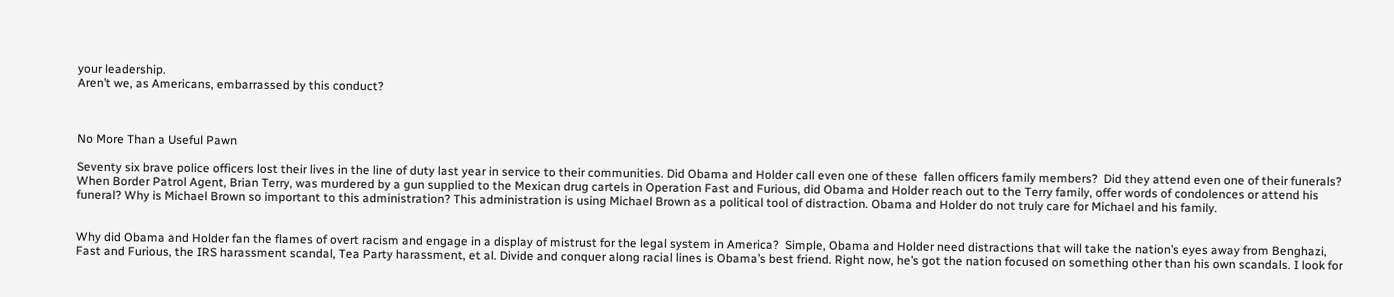your leadership.
Aren’t we, as Americans, embarrassed by this conduct?



No More Than a Useful Pawn

Seventy six brave police officers lost their lives in the line of duty last year in service to their communities. Did Obama and Holder call even one of these  fallen officers family members?  Did they attend even one of their funerals? When Border Patrol Agent, Brian Terry, was murdered by a gun supplied to the Mexican drug cartels in Operation Fast and Furious, did Obama and Holder reach out to the Terry family, offer words of condolences or attend his funeral? Why is Michael Brown so important to this administration? This administration is using Michael Brown as a political tool of distraction. Obama and Holder do not truly care for Michael and his family.


Why did Obama and Holder fan the flames of overt racism and engage in a display of mistrust for the legal system in America?  Simple, Obama and Holder need distractions that will take the nation’s eyes away from Benghazi, Fast and Furious, the IRS harassment scandal, Tea Party harassment, et al. Divide and conquer along racial lines is Obama’s best friend. Right now, he’s got the nation focused on something other than his own scandals. I look for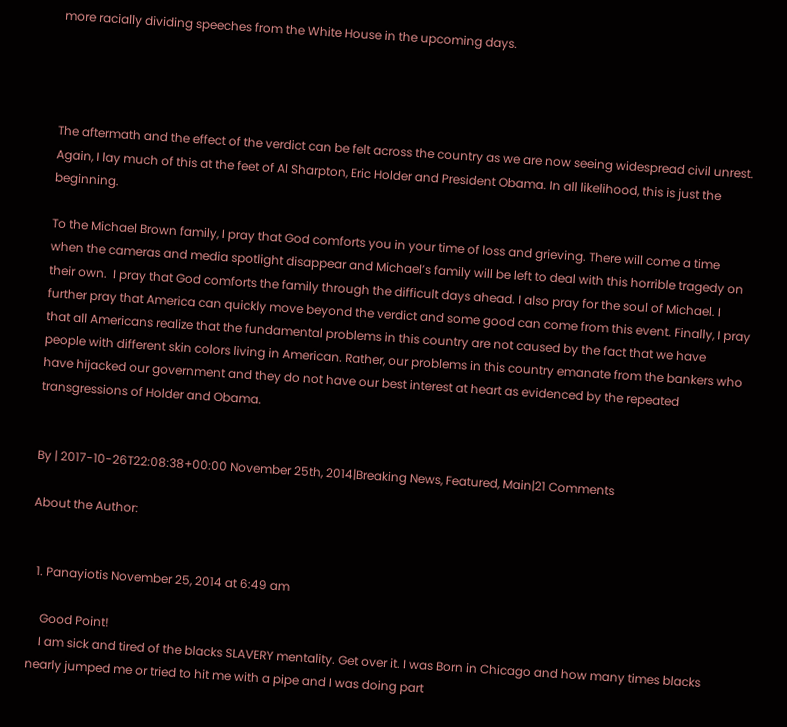more racially dividing speeches from the White House in the upcoming days.




The aftermath and the effect of the verdict can be felt across the country as we are now seeing widespread civil unrest.  Again, I lay much of this at the feet of Al Sharpton, Eric Holder and President Obama. In all likelihood, this is just the beginning.

To the Michael Brown family, I pray that God comforts you in your time of loss and grieving. There will come a time when the cameras and media spotlight disappear and Michael’s family will be left to deal with this horrible tragedy on their own.  I pray that God comforts the family through the difficult days ahead. I also pray for the soul of Michael. I further pray that America can quickly move beyond the verdict and some good can come from this event. Finally, I pray that all Americans realize that the fundamental problems in this country are not caused by the fact that we have people with different skin colors living in American. Rather, our problems in this country emanate from the bankers who have hijacked our government and they do not have our best interest at heart as evidenced by the repeated transgressions of Holder and Obama.


By | 2017-10-26T22:08:38+00:00 November 25th, 2014|Breaking News, Featured, Main|21 Comments

About the Author:


  1. Panayiotis November 25, 2014 at 6:49 am

    Good Point!
    I am sick and tired of the blacks SLAVERY mentality. Get over it. I was Born in Chicago and how many times blacks nearly jumped me or tried to hit me with a pipe and I was doing part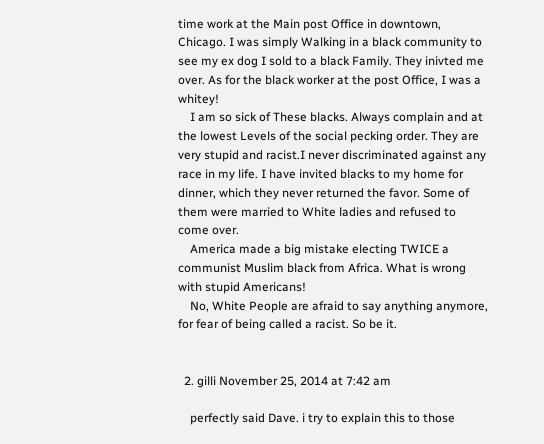time work at the Main post Office in downtown, Chicago. I was simply Walking in a black community to see my ex dog I sold to a black Family. They inivted me over. As for the black worker at the post Office, I was a whitey!
    I am so sick of These blacks. Always complain and at the lowest Levels of the social pecking order. They are very stupid and racist.I never discriminated against any race in my life. I have invited blacks to my home for dinner, which they never returned the favor. Some of them were married to White ladies and refused to come over.
    America made a big mistake electing TWICE a communist Muslim black from Africa. What is wrong with stupid Americans!
    No, White People are afraid to say anything anymore, for fear of being called a racist. So be it.


  2. gilli November 25, 2014 at 7:42 am

    perfectly said Dave. i try to explain this to those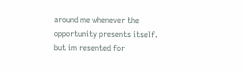around me whenever the opportunity presents itself. but im resented for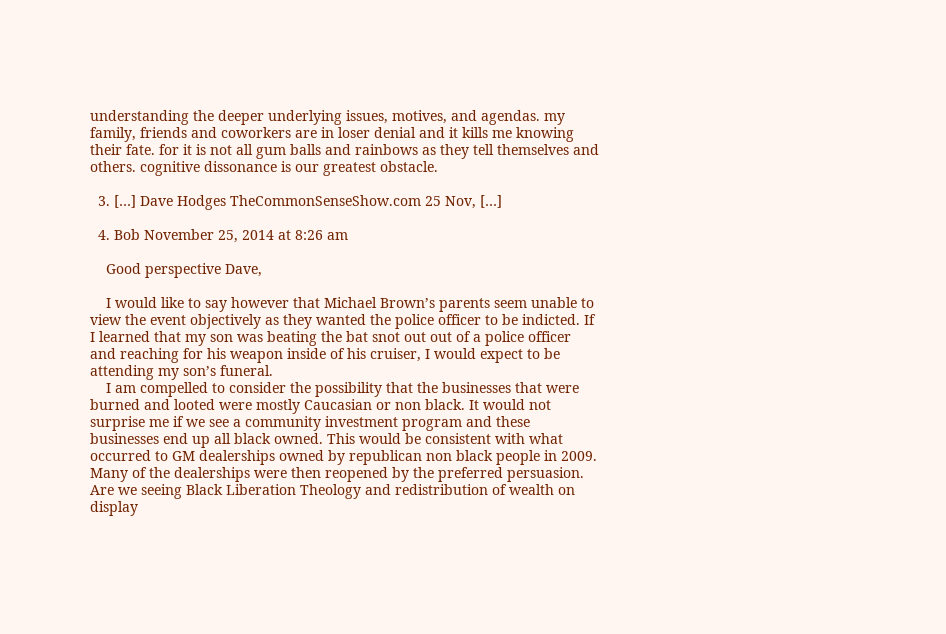understanding the deeper underlying issues, motives, and agendas. my family, friends and coworkers are in loser denial and it kills me knowing their fate. for it is not all gum balls and rainbows as they tell themselves and others. cognitive dissonance is our greatest obstacle.

  3. […] Dave Hodges TheCommonSenseShow.com 25 Nov, […]

  4. Bob November 25, 2014 at 8:26 am

    Good perspective Dave,

    I would like to say however that Michael Brown’s parents seem unable to view the event objectively as they wanted the police officer to be indicted. If I learned that my son was beating the bat snot out out of a police officer and reaching for his weapon inside of his cruiser, I would expect to be attending my son’s funeral.
    I am compelled to consider the possibility that the businesses that were burned and looted were mostly Caucasian or non black. It would not surprise me if we see a community investment program and these businesses end up all black owned. This would be consistent with what occurred to GM dealerships owned by republican non black people in 2009. Many of the dealerships were then reopened by the preferred persuasion. Are we seeing Black Liberation Theology and redistribution of wealth on display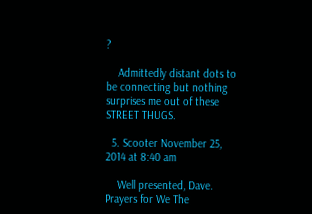?

    Admittedly distant dots to be connecting but nothing surprises me out of these STREET THUGS.

  5. Scooter November 25, 2014 at 8:40 am

    Well presented, Dave. Prayers for We The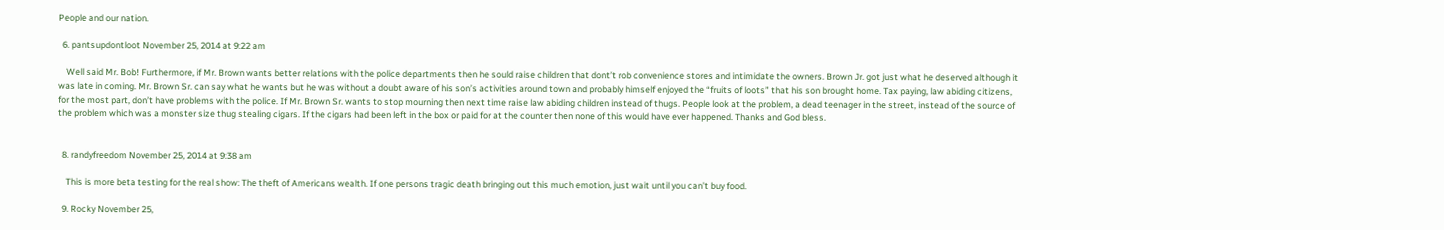People and our nation.

  6. pantsupdontloot November 25, 2014 at 9:22 am

    Well said Mr. Bob! Furthermore, if Mr. Brown wants better relations with the police departments then he sould raise children that dont’t rob convenience stores and intimidate the owners. Brown Jr. got just what he deserved although it was late in coming. Mr. Brown Sr. can say what he wants but he was without a doubt aware of his son’s activities around town and probably himself enjoyed the “fruits of loots” that his son brought home. Tax paying, law abiding citizens, for the most part, don’t have problems with the police. If Mr. Brown Sr. wants to stop mourning then next time raise law abiding children instead of thugs. People look at the problem, a dead teenager in the street, instead of the source of the problem which was a monster size thug stealing cigars. If the cigars had been left in the box or paid for at the counter then none of this would have ever happened. Thanks and God bless.


  8. randyfreedom November 25, 2014 at 9:38 am

    This is more beta testing for the real show: The theft of Americans wealth. If one persons tragic death bringing out this much emotion, just wait until you can’t buy food.

  9. Rocky November 25,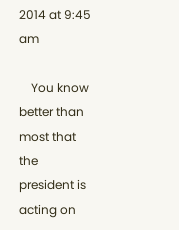2014 at 9:45 am

    You know better than most that the president is acting on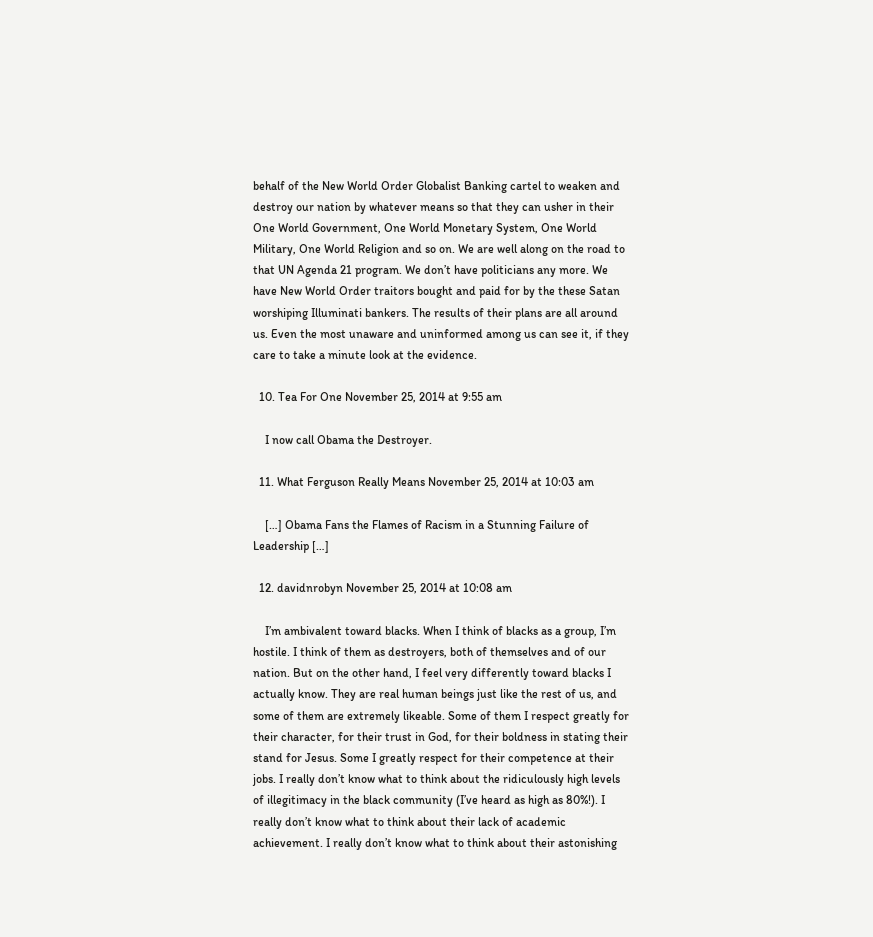behalf of the New World Order Globalist Banking cartel to weaken and destroy our nation by whatever means so that they can usher in their One World Government, One World Monetary System, One World Military, One World Religion and so on. We are well along on the road to that UN Agenda 21 program. We don’t have politicians any more. We have New World Order traitors bought and paid for by the these Satan worshiping Illuminati bankers. The results of their plans are all around us. Even the most unaware and uninformed among us can see it, if they care to take a minute look at the evidence.

  10. Tea For One November 25, 2014 at 9:55 am

    I now call Obama the Destroyer.

  11. What Ferguson Really Means November 25, 2014 at 10:03 am

    […] Obama Fans the Flames of Racism in a Stunning Failure of Leadership […]

  12. davidnrobyn November 25, 2014 at 10:08 am

    I’m ambivalent toward blacks. When I think of blacks as a group, I’m hostile. I think of them as destroyers, both of themselves and of our nation. But on the other hand, I feel very differently toward blacks I actually know. They are real human beings just like the rest of us, and some of them are extremely likeable. Some of them I respect greatly for their character, for their trust in God, for their boldness in stating their stand for Jesus. Some I greatly respect for their competence at their jobs. I really don’t know what to think about the ridiculously high levels of illegitimacy in the black community (I’ve heard as high as 80%!). I really don’t know what to think about their lack of academic achievement. I really don’t know what to think about their astonishing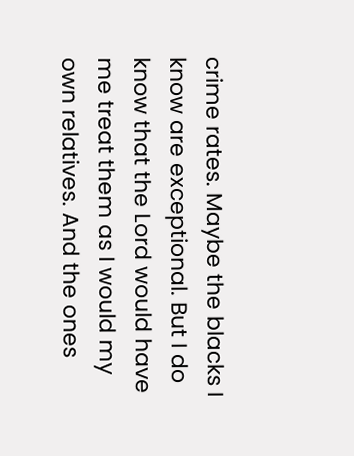crime rates. Maybe the blacks I know are exceptional. But I do know that the Lord would have me treat them as I would my own relatives. And the ones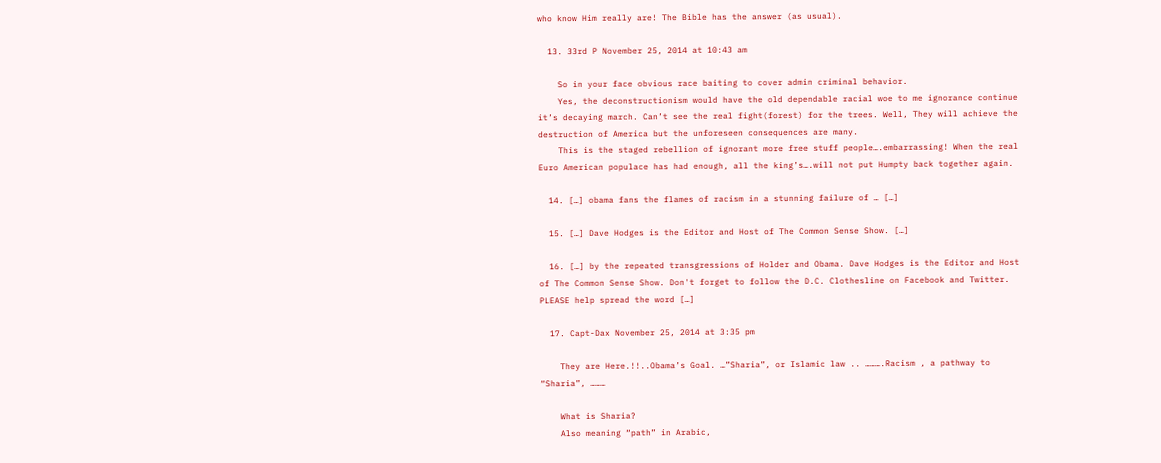who know Him really are! The Bible has the answer (as usual).

  13. 33rd P November 25, 2014 at 10:43 am

    So in your face obvious race baiting to cover admin criminal behavior.
    Yes, the deconstructionism would have the old dependable racial woe to me ignorance continue it’s decaying march. Can’t see the real fight(forest) for the trees. Well, They will achieve the destruction of America but the unforeseen consequences are many.
    This is the staged rebellion of ignorant more free stuff people….embarrassing! When the real Euro American populace has had enough, all the king’s….will not put Humpty back together again.

  14. […] obama fans the flames of racism in a stunning failure of … […]

  15. […] Dave Hodges is the Editor and Host of The Common Sense Show. […]

  16. […] by the repeated transgressions of Holder and Obama. Dave Hodges is the Editor and Host of The Common Sense Show. Don't forget to follow the D.C. Clothesline on Facebook and Twitter. PLEASE help spread the word […]

  17. Capt-Dax November 25, 2014 at 3:35 pm

    They are Here.!!..Obama’s Goal. …”Sharia”, or Islamic law .. ……….Racism , a pathway to “Sharia”, ………

    What is Sharia?
    Also meaning “path” in Arabic,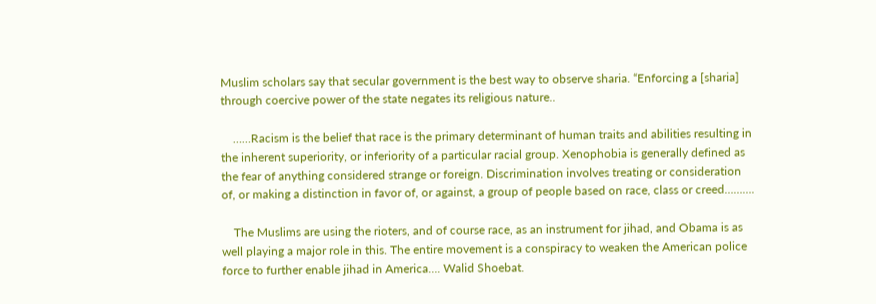Muslim scholars say that secular government is the best way to observe sharia. “Enforcing a [sharia] through coercive power of the state negates its religious nature..

    ……Racism is the belief that race is the primary determinant of human traits and abilities resulting in the inherent superiority, or inferiority of a particular racial group. Xenophobia is generally defined as the fear of anything considered strange or foreign. Discrimination involves treating or consideration of, or making a distinction in favor of, or against, a group of people based on race, class or creed……….

    The Muslims are using the rioters, and of course race, as an instrument for jihad, and Obama is as well playing a major role in this. The entire movement is a conspiracy to weaken the American police force to further enable jihad in America…. Walid Shoebat.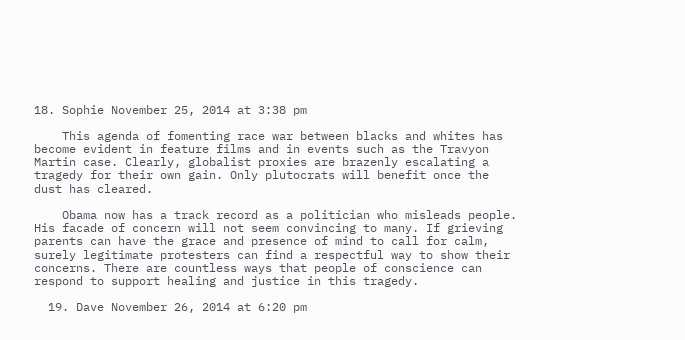18. Sophie November 25, 2014 at 3:38 pm

    This agenda of fomenting race war between blacks and whites has become evident in feature films and in events such as the Travyon Martin case. Clearly, globalist proxies are brazenly escalating a tragedy for their own gain. Only plutocrats will benefit once the dust has cleared.

    Obama now has a track record as a politician who misleads people. His facade of concern will not seem convincing to many. If grieving parents can have the grace and presence of mind to call for calm, surely legitimate protesters can find a respectful way to show their concerns. There are countless ways that people of conscience can respond to support healing and justice in this tragedy.

  19. Dave November 26, 2014 at 6:20 pm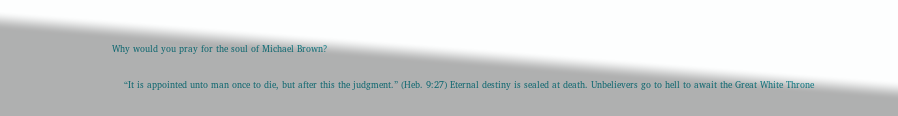Why would you pray for the soul of Michael Brown?

    “It is appointed unto man once to die, but after this the judgment.” (Heb. 9:27) Eternal destiny is sealed at death. Unbelievers go to hell to await the Great White Throne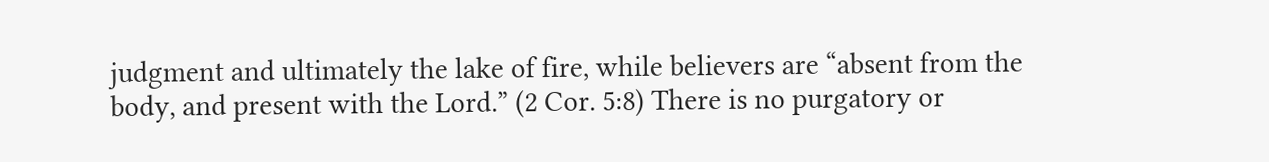judgment and ultimately the lake of fire, while believers are “absent from the body, and present with the Lord.” (2 Cor. 5:8) There is no purgatory or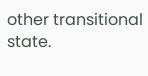other transitional state.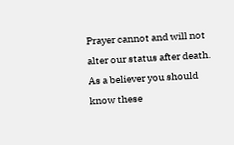Prayer cannot and will not alter our status after death. As a believer you should know these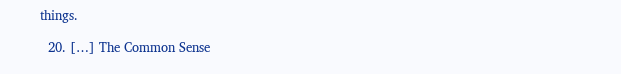things.

  20. […] The Common Sense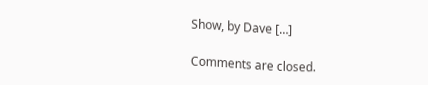Show, by Dave […]

Comments are closed.